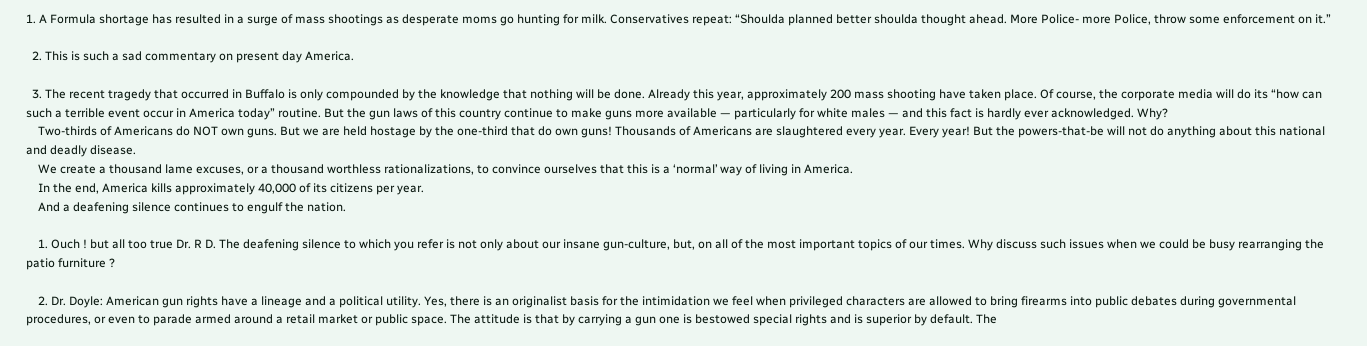1. A Formula shortage has resulted in a surge of mass shootings as desperate moms go hunting for milk. Conservatives repeat: “Shoulda planned better shoulda thought ahead. More Police- more Police, throw some enforcement on it.”

  2. This is such a sad commentary on present day America.

  3. The recent tragedy that occurred in Buffalo is only compounded by the knowledge that nothing will be done. Already this year, approximately 200 mass shooting have taken place. Of course, the corporate media will do its “how can such a terrible event occur in America today” routine. But the gun laws of this country continue to make guns more available — particularly for white males — and this fact is hardly ever acknowledged. Why?
    Two-thirds of Americans do NOT own guns. But we are held hostage by the one-third that do own guns! Thousands of Americans are slaughtered every year. Every year! But the powers-that-be will not do anything about this national and deadly disease.
    We create a thousand lame excuses, or a thousand worthless rationalizations, to convince ourselves that this is a ‘normal’ way of living in America.
    In the end, America kills approximately 40,000 of its citizens per year.
    And a deafening silence continues to engulf the nation.

    1. Ouch ! but all too true Dr. R D. The deafening silence to which you refer is not only about our insane gun-culture, but, on all of the most important topics of our times. Why discuss such issues when we could be busy rearranging the patio furniture ?

    2. Dr. Doyle: American gun rights have a lineage and a political utility. Yes, there is an originalist basis for the intimidation we feel when privileged characters are allowed to bring firearms into public debates during governmental procedures, or even to parade armed around a retail market or public space. The attitude is that by carrying a gun one is bestowed special rights and is superior by default. The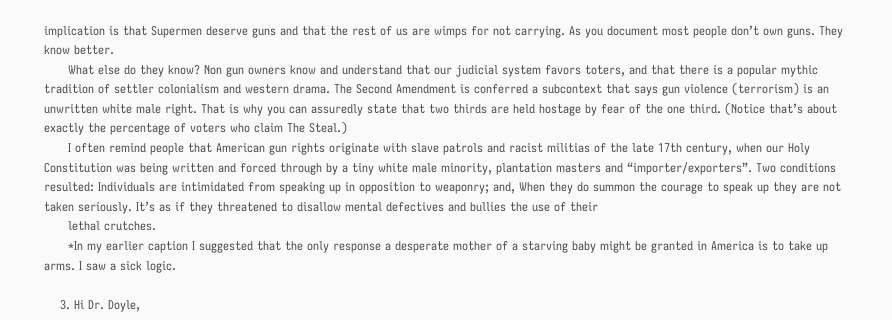implication is that Supermen deserve guns and that the rest of us are wimps for not carrying. As you document most people don’t own guns. They know better.
      What else do they know? Non gun owners know and understand that our judicial system favors toters, and that there is a popular mythic tradition of settler colonialism and western drama. The Second Amendment is conferred a subcontext that says gun violence (terrorism) is an unwritten white male right. That is why you can assuredly state that two thirds are held hostage by fear of the one third. (Notice that’s about exactly the percentage of voters who claim The Steal.)
      I often remind people that American gun rights originate with slave patrols and racist militias of the late 17th century, when our Holy Constitution was being written and forced through by a tiny white male minority, plantation masters and “importer/exporters”. Two conditions resulted: Individuals are intimidated from speaking up in opposition to weaponry; and, When they do summon the courage to speak up they are not taken seriously. It’s as if they threatened to disallow mental defectives and bullies the use of their
      lethal crutches.
      *In my earlier caption I suggested that the only response a desperate mother of a starving baby might be granted in America is to take up arms. I saw a sick logic.

    3. Hi Dr. Doyle,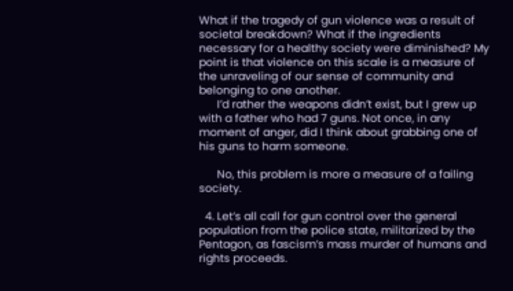What if the tragedy of gun violence was a result of societal breakdown? What if the ingredients necessary for a healthy society were diminished? My point is that violence on this scale is a measure of the unraveling of our sense of community and belonging to one another.
      I’d rather the weapons didn’t exist, but I grew up with a father who had 7 guns. Not once, in any moment of anger, did I think about grabbing one of his guns to harm someone.

      No, this problem is more a measure of a failing society.

  4. Let’s all call for gun control over the general population from the police state, militarized by the Pentagon, as fascism’s mass murder of humans and rights proceeds.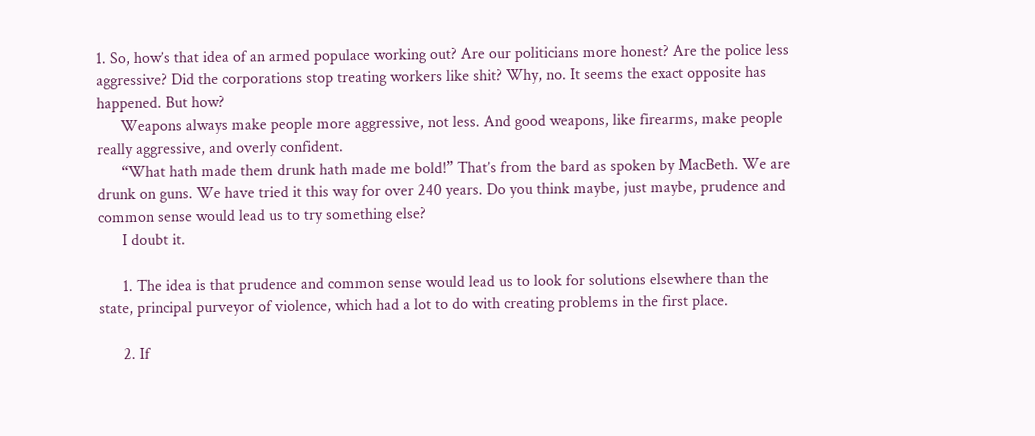1. So, how’s that idea of an armed populace working out? Are our politicians more honest? Are the police less aggressive? Did the corporations stop treating workers like shit? Why, no. It seems the exact opposite has happened. But how?
      Weapons always make people more aggressive, not less. And good weapons, like firearms, make people really aggressive, and overly confident.
      “What hath made them drunk hath made me bold!” That’s from the bard as spoken by MacBeth. We are drunk on guns. We have tried it this way for over 240 years. Do you think maybe, just maybe, prudence and common sense would lead us to try something else?
      I doubt it.

      1. The idea is that prudence and common sense would lead us to look for solutions elsewhere than the state, principal purveyor of violence, which had a lot to do with creating problems in the first place.

      2. If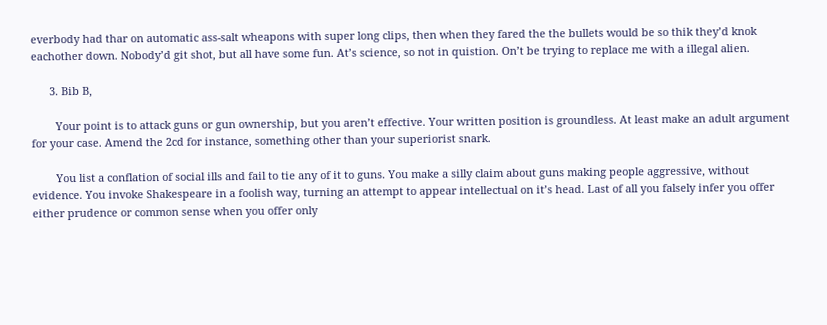everbody had thar on automatic ass-salt wheapons with super long clips, then when they fared the the bullets would be so thik they’d knok eachother down. Nobody’d git shot, but all have some fun. At’s science, so not in quistion. On’t be trying to replace me with a illegal alien.

      3. Bib B,

        Your point is to attack guns or gun ownership, but you aren’t effective. Your written position is groundless. At least make an adult argument for your case. Amend the 2cd for instance, something other than your superiorist snark.

        You list a conflation of social ills and fail to tie any of it to guns. You make a silly claim about guns making people aggressive, without evidence. You invoke Shakespeare in a foolish way, turning an attempt to appear intellectual on it’s head. Last of all you falsely infer you offer either prudence or common sense when you offer only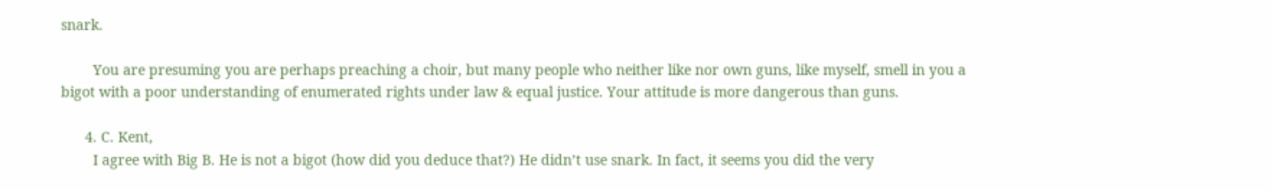snark.

        You are presuming you are perhaps preaching a choir, but many people who neither like nor own guns, like myself, smell in you a bigot with a poor understanding of enumerated rights under law & equal justice. Your attitude is more dangerous than guns.

      4. C. Kent,
        I agree with Big B. He is not a bigot (how did you deduce that?) He didn’t use snark. In fact, it seems you did the very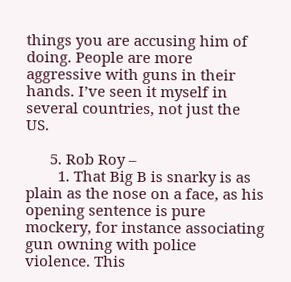things you are accusing him of doing. People are more aggressive with guns in their hands. I’ve seen it myself in several countries, not just the US.

      5. Rob Roy –
        1. That Big B is snarky is as plain as the nose on a face, as his opening sentence is pure mockery, for instance associating gun owning with police violence. This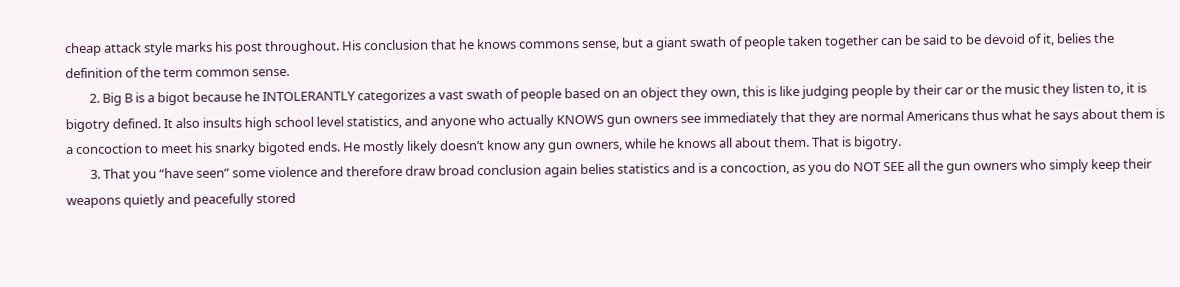cheap attack style marks his post throughout. His conclusion that he knows commons sense, but a giant swath of people taken together can be said to be devoid of it, belies the definition of the term common sense.
        2. Big B is a bigot because he INTOLERANTLY categorizes a vast swath of people based on an object they own, this is like judging people by their car or the music they listen to, it is bigotry defined. It also insults high school level statistics, and anyone who actually KNOWS gun owners see immediately that they are normal Americans thus what he says about them is a concoction to meet his snarky bigoted ends. He mostly likely doesn’t know any gun owners, while he knows all about them. That is bigotry.
        3. That you “have seen” some violence and therefore draw broad conclusion again belies statistics and is a concoction, as you do NOT SEE all the gun owners who simply keep their weapons quietly and peacefully stored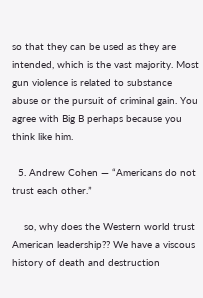so that they can be used as they are intended, which is the vast majority. Most gun violence is related to substance abuse or the pursuit of criminal gain. You agree with Big B perhaps because you think like him.

  5. Andrew Cohen — “Americans do not trust each other.”

    so, why does the Western world trust American leadership?? We have a viscous history of death and destruction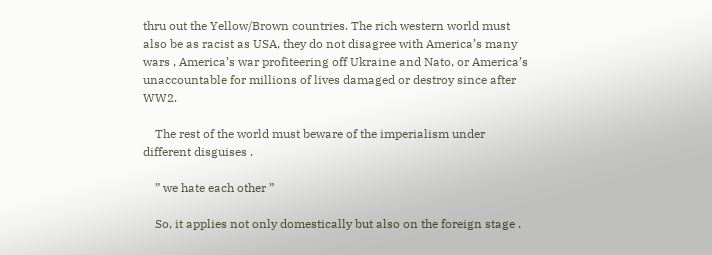thru out the Yellow/Brown countries. The rich western world must also be as racist as USA, they do not disagree with America’s many wars , America’s war profiteering off Ukraine and Nato, or America’s unaccountable for millions of lives damaged or destroy since after WW2.

    The rest of the world must beware of the imperialism under different disguises .

    ” we hate each other ”

    So, it applies not only domestically but also on the foreign stage .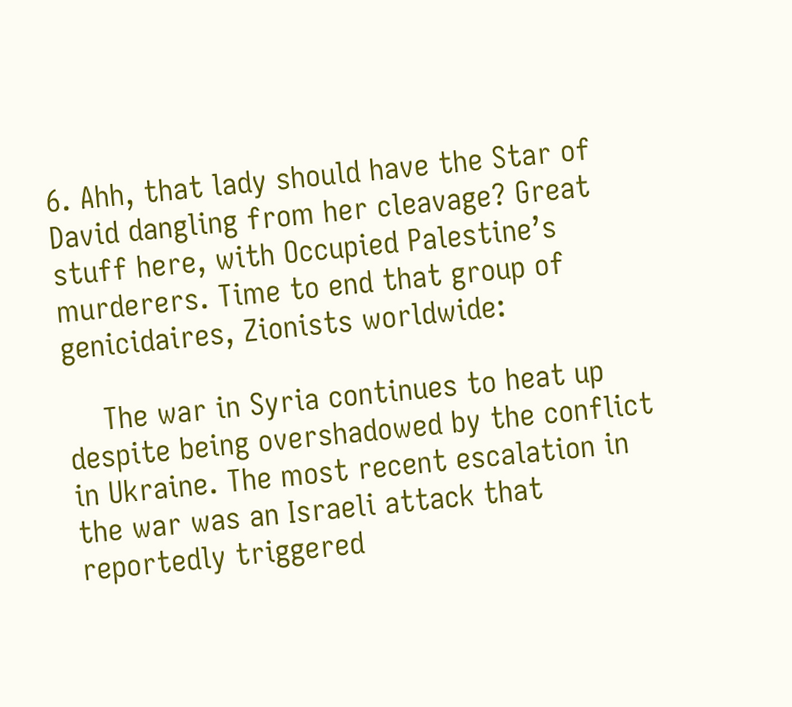6. Ahh, that lady should have the Star of David dangling from her cleavage? Great stuff here, with Occupied Palestine’s murderers. Time to end that group of genicidaires, Zionists worldwide:

    The war in Syria continues to heat up despite being overshadowed by the conflict in Ukraine. The most recent escalation in the war was an Israeli attack that reportedly triggered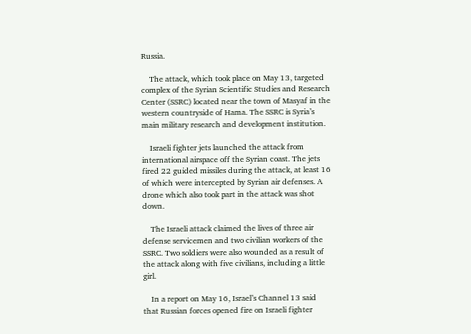Russia.

    The attack, which took place on May 13, targeted complex of the Syrian Scientific Studies and Research Center (SSRC) located near the town of Masyaf in the western countryside of Hama. The SSRC is Syria’s main military research and development institution.

    Israeli fighter jets launched the attack from international airspace off the Syrian coast. The jets fired 22 guided missiles during the attack, at least 16 of which were intercepted by Syrian air defenses. A drone which also took part in the attack was shot down.

    The Israeli attack claimed the lives of three air defense servicemen and two civilian workers of the SSRC. Two soldiers were also wounded as a result of the attack along with five civilians, including a little girl.

    In a report on May 16, Israel’s Channel 13 said that Russian forces opened fire on Israeli fighter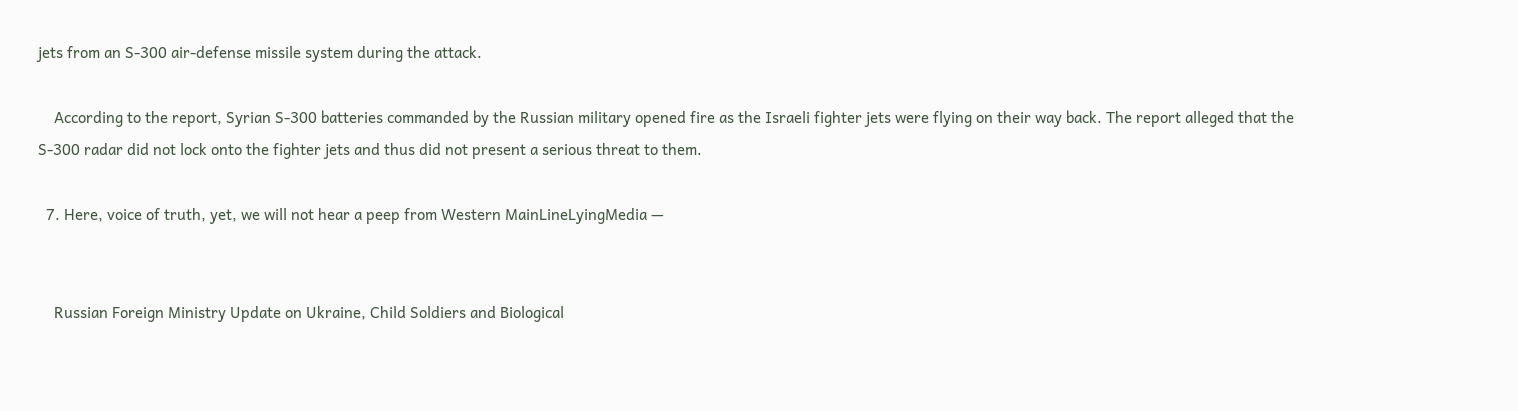jets from an S-300 air-defense missile system during the attack.

    According to the report, Syrian S-300 batteries commanded by the Russian military opened fire as the Israeli fighter jets were flying on their way back. The report alleged that the S-300 radar did not lock onto the fighter jets and thus did not present a serious threat to them.

  7. Here, voice of truth, yet, we will not hear a peep from Western MainLineLyingMedia —


    Russian Foreign Ministry Update on Ukraine, Child Soldiers and Biological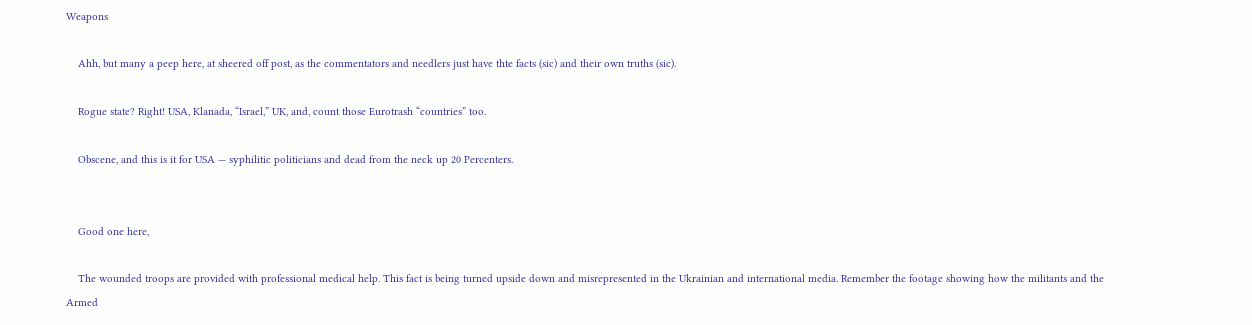Weapons

    Ahh, but many a peep here, at sheered off post, as the commentators and needlers just have thte facts (sic) and their own truths (sic).

    Rogue state? Right! USA, Klanada, “Israel,” UK, and, count those Eurotrash “countries” too.

    Obscene, and this is it for USA — syphilitic politicians and dead from the neck up 20 Percenters.


    Good one here,

    The wounded troops are provided with professional medical help. This fact is being turned upside down and misrepresented in the Ukrainian and international media. Remember the footage showing how the militants and the Armed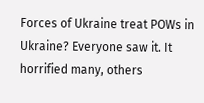Forces of Ukraine treat POWs in Ukraine? Everyone saw it. It horrified many, others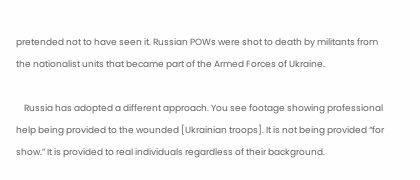pretended not to have seen it. Russian POWs were shot to death by militants from the nationalist units that became part of the Armed Forces of Ukraine.

    Russia has adopted a different approach. You see footage showing professional help being provided to the wounded [Ukrainian troops]. It is not being provided “for show.” It is provided to real individuals regardless of their background.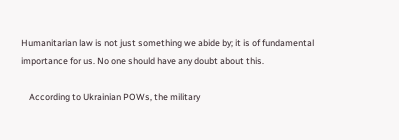Humanitarian law is not just something we abide by; it is of fundamental importance for us. No one should have any doubt about this.

    According to Ukrainian POWs, the military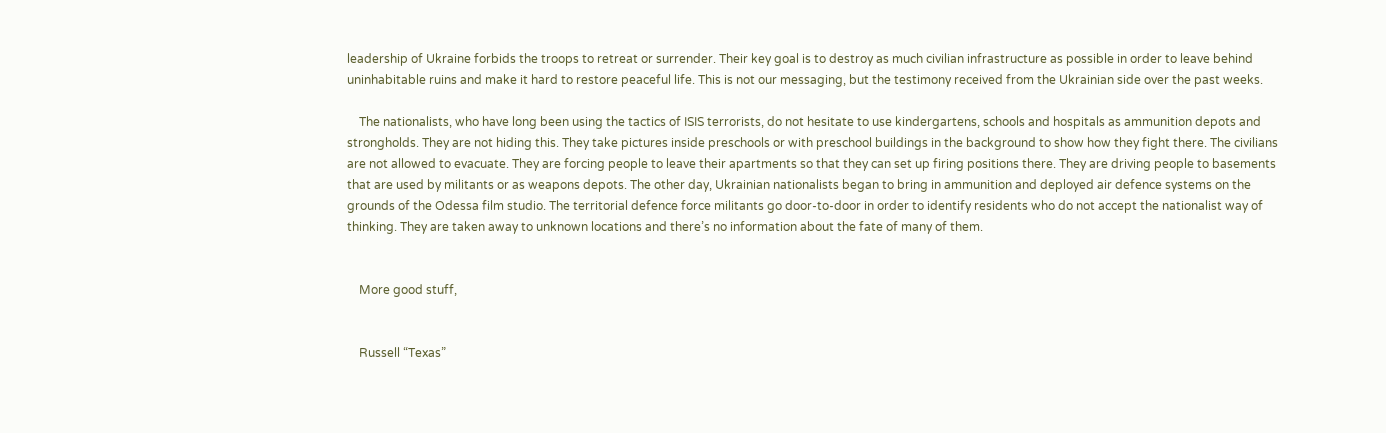leadership of Ukraine forbids the troops to retreat or surrender. Their key goal is to destroy as much civilian infrastructure as possible in order to leave behind uninhabitable ruins and make it hard to restore peaceful life. This is not our messaging, but the testimony received from the Ukrainian side over the past weeks.

    The nationalists, who have long been using the tactics of ISIS terrorists, do not hesitate to use kindergartens, schools and hospitals as ammunition depots and strongholds. They are not hiding this. They take pictures inside preschools or with preschool buildings in the background to show how they fight there. The civilians are not allowed to evacuate. They are forcing people to leave their apartments so that they can set up firing positions there. They are driving people to basements that are used by militants or as weapons depots. The other day, Ukrainian nationalists began to bring in ammunition and deployed air defence systems on the grounds of the Odessa film studio. The territorial defence force militants go door-to-door in order to identify residents who do not accept the nationalist way of thinking. They are taken away to unknown locations and there’s no information about the fate of many of them.


    More good stuff,


    Russell “Texas”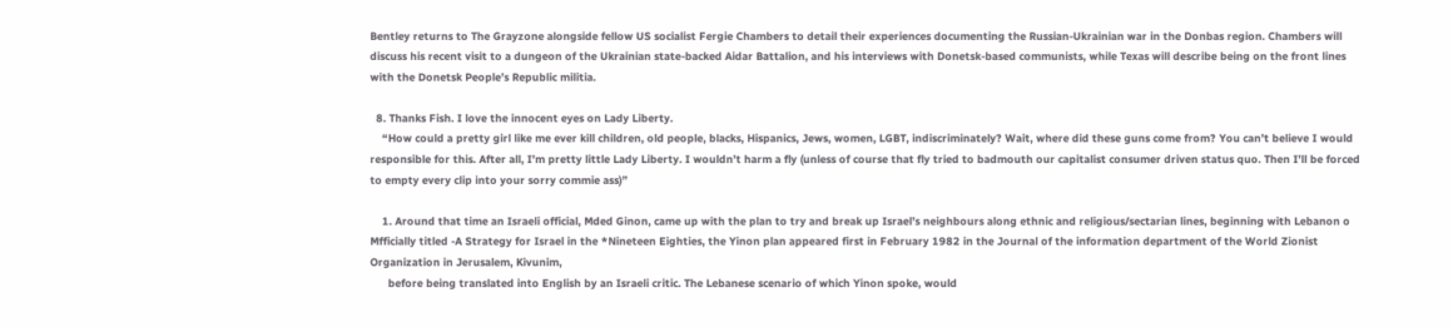Bentley returns to The Grayzone alongside fellow US socialist Fergie Chambers to detail their experiences documenting the Russian-Ukrainian war in the Donbas region. Chambers will discuss his recent visit to a dungeon of the Ukrainian state-backed Aidar Battalion, and his interviews with Donetsk-based communists, while Texas will describe being on the front lines with the Donetsk People’s Republic militia.

  8. Thanks Fish. I love the innocent eyes on Lady Liberty.
    “How could a pretty girl like me ever kill children, old people, blacks, Hispanics, Jews, women, LGBT, indiscriminately? Wait, where did these guns come from? You can’t believe I would responsible for this. After all, I’m pretty little Lady Liberty. I wouldn’t harm a fly (unless of course that fly tried to badmouth our capitalist consumer driven status quo. Then I’ll be forced to empty every clip into your sorry commie ass)”

    1. Around that time an Israeli official, Mded Ginon, came up with the plan to try and break up Israel’s neighbours along ethnic and religious/sectarian lines, beginning with Lebanon o Mfficially titled -A Strategy for Israel in the *Nineteen Eighties, the Yinon plan appeared first in February 1982 in the Journal of the information department of the World Zionist Organization in Jerusalem, Kivunim,
      before being translated into English by an Israeli critic. The Lebanese scenario of which Yinon spoke, would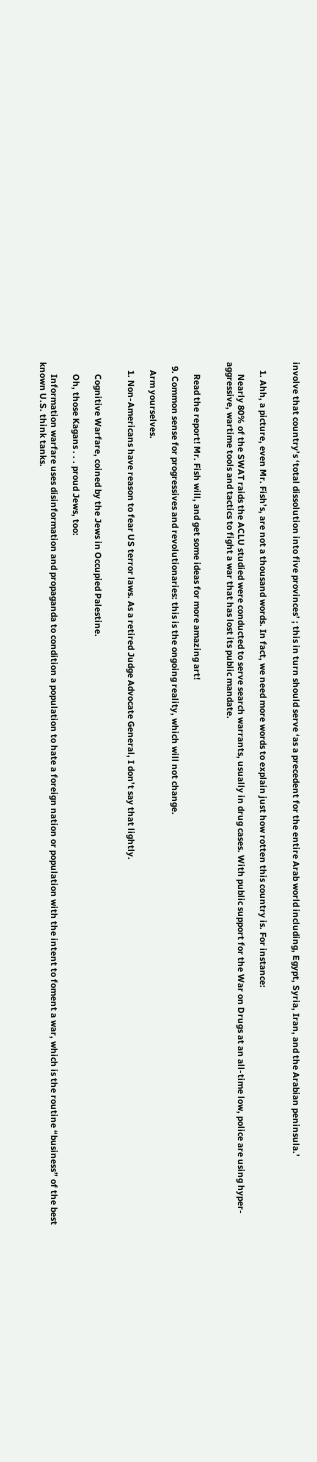involve that country’s ‘total dissolution into five provinces’ ; this in turn should serve ‘as a precedent for the entire Arab world including, Egypt, Syria, Iran, and the Arabian peninsula.’


    1. Ahh, a picture, even Mr. Fish’s, are not a thousand words. In fact, we need more words to explain just how rotten this country is. For instance:

      Nearly 80% of the SWAT raids the ACLU studied were conducted to serve search warrants, usually in drug cases. With public support for the War on Drugs at an all-time low, police are using hyper-aggressive, wartime tools and tactics to fight a war that has lost its public mandate.


      Read the report! Mr. Fish will, and get some ideas for more amazing art!

  9. Common sense for progressives and revolutionaries: this is the ongoing reality, which will not change.

    Arm yourselves.

    1. Non-Americans have reason to fear US terror laws. As a retired Judge Advocate General, I don’t say that lightly.


      Cognitive Warfare, coined by the Jews in Occupied Palestine.

      Oh, those Kagans . . . proud Jews, too:

      Information warfare uses disinformation and propaganda to condition a population to hate a foreign nation or population with the intent to foment a war, which is the routine “business” of the best known U.S. think tanks.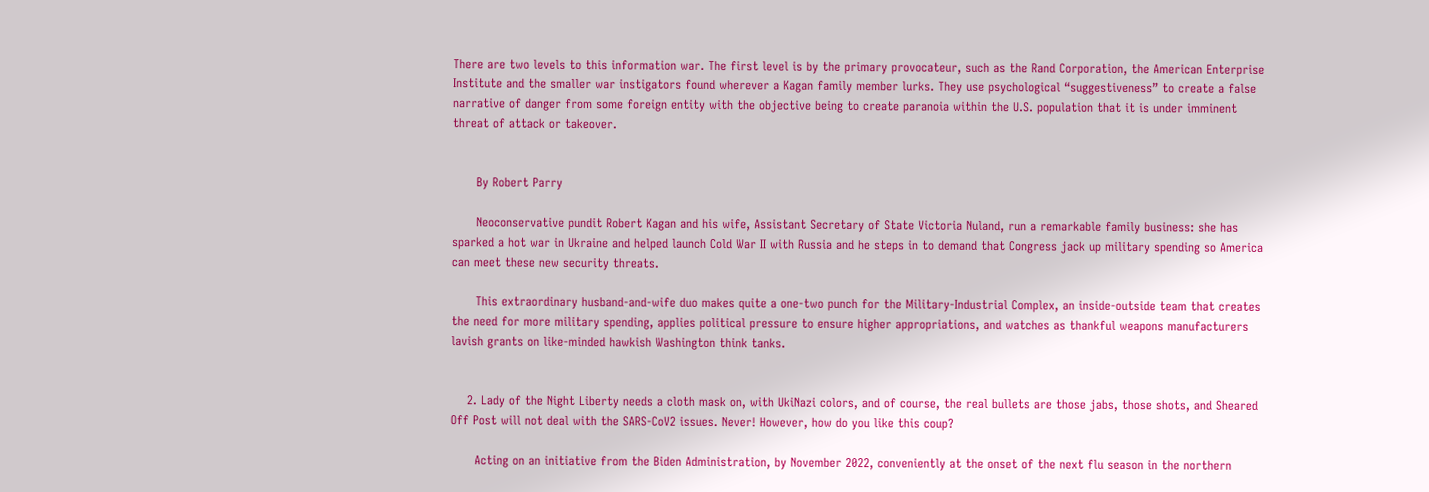There are two levels to this information war. The first level is by the primary provocateur, such as the Rand Corporation, the American Enterprise Institute and the smaller war instigators found wherever a Kagan family member lurks. They use psychological “suggestiveness” to create a false narrative of danger from some foreign entity with the objective being to create paranoia within the U.S. population that it is under imminent threat of attack or takeover.


      By Robert Parry

      Neoconservative pundit Robert Kagan and his wife, Assistant Secretary of State Victoria Nuland, run a remarkable family business: she has sparked a hot war in Ukraine and helped launch Cold War II with Russia and he steps in to demand that Congress jack up military spending so America can meet these new security threats.

      This extraordinary husband-and-wife duo makes quite a one-two punch for the Military-Industrial Complex, an inside-outside team that creates the need for more military spending, applies political pressure to ensure higher appropriations, and watches as thankful weapons manufacturers lavish grants on like-minded hawkish Washington think tanks.


    2. Lady of the Night Liberty needs a cloth mask on, with UkiNazi colors, and of course, the real bullets are those jabs, those shots, and Sheared Off Post will not deal with the SARS-CoV2 issues. Never! However, how do you like this coup?

      Acting on an initiative from the Biden Administration, by November 2022, conveniently at the onset of the next flu season in the northern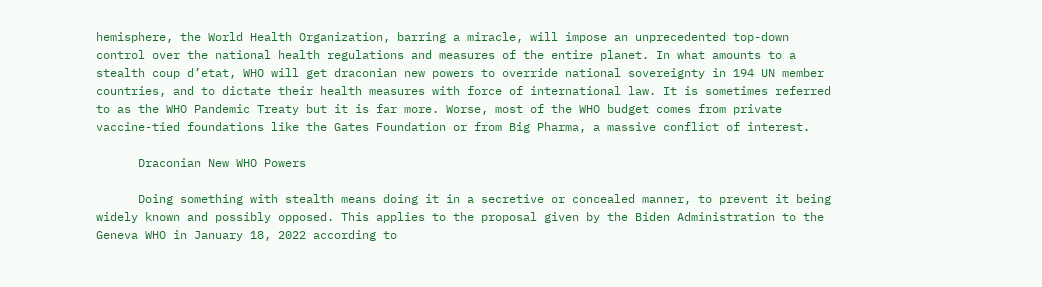hemisphere, the World Health Organization, barring a miracle, will impose an unprecedented top-down control over the national health regulations and measures of the entire planet. In what amounts to a stealth coup d’etat, WHO will get draconian new powers to override national sovereignty in 194 UN member countries, and to dictate their health measures with force of international law. It is sometimes referred to as the WHO Pandemic Treaty but it is far more. Worse, most of the WHO budget comes from private vaccine-tied foundations like the Gates Foundation or from Big Pharma, a massive conflict of interest.

      Draconian New WHO Powers

      Doing something with stealth means doing it in a secretive or concealed manner, to prevent it being widely known and possibly opposed. This applies to the proposal given by the Biden Administration to the Geneva WHO in January 18, 2022 according to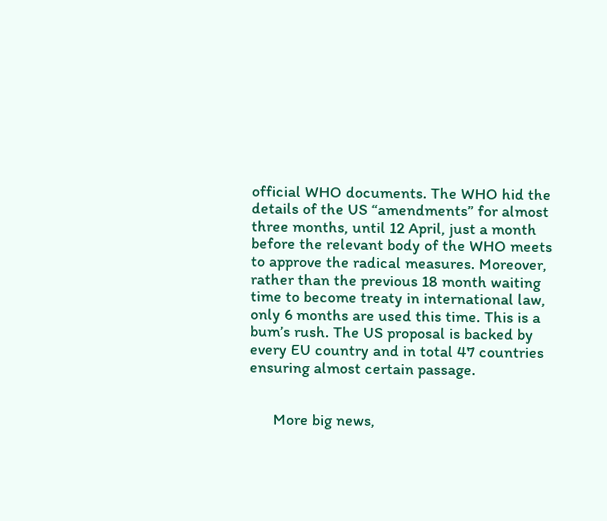official WHO documents. The WHO hid the details of the US “amendments” for almost three months, until 12 April, just a month before the relevant body of the WHO meets to approve the radical measures. Moreover, rather than the previous 18 month waiting time to become treaty in international law, only 6 months are used this time. This is a bum’s rush. The US proposal is backed by every EU country and in total 47 countries ensuring almost certain passage.


      More big news,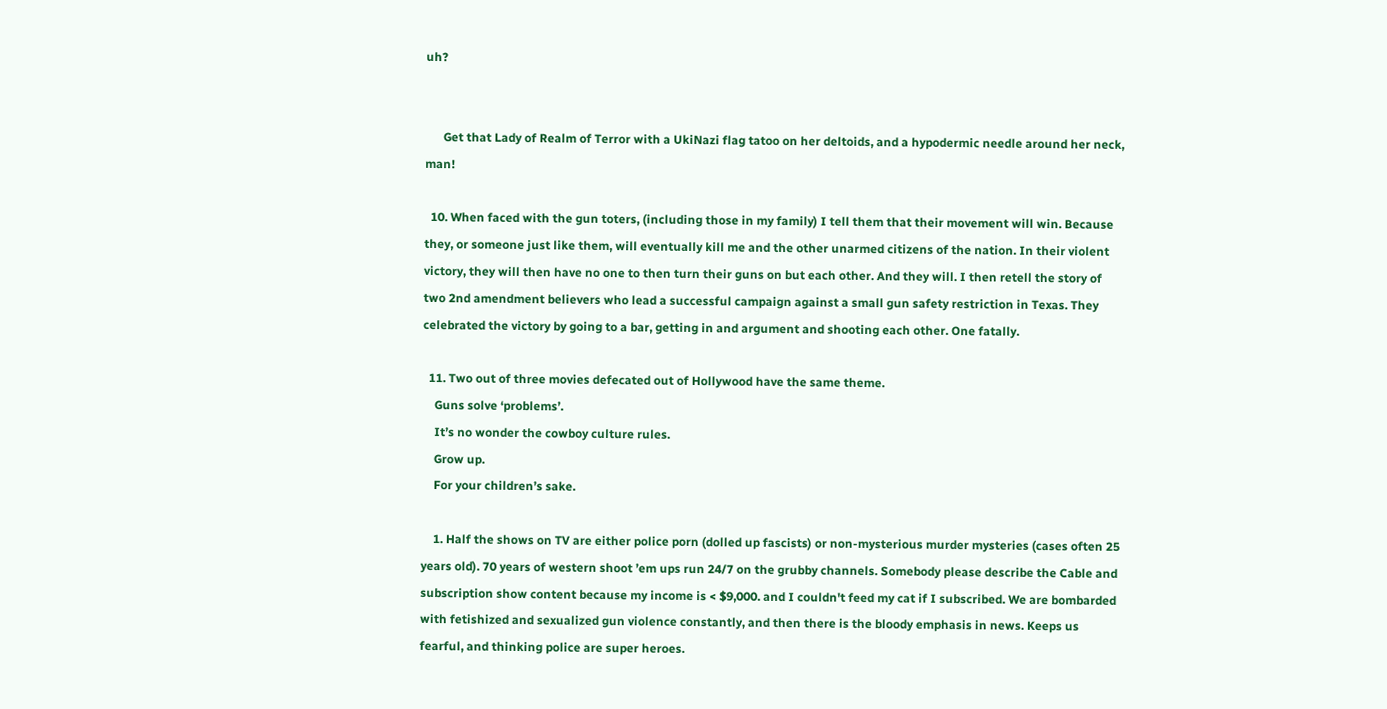uh?


      Get that Lady of Realm of Terror with a UkiNazi flag tatoo on her deltoids, and a hypodermic needle around her neck, man!

  10. When faced with the gun toters, (including those in my family) I tell them that their movement will win. Because they, or someone just like them, will eventually kill me and the other unarmed citizens of the nation. In their violent victory, they will then have no one to then turn their guns on but each other. And they will. I then retell the story of two 2nd amendment believers who lead a successful campaign against a small gun safety restriction in Texas. They celebrated the victory by going to a bar, getting in and argument and shooting each other. One fatally.

  11. Two out of three movies defecated out of Hollywood have the same theme.
    Guns solve ‘problems’.
    It’s no wonder the cowboy culture rules.
    Grow up.
    For your children’s sake.

    1. Half the shows on TV are either police porn (dolled up fascists) or non-mysterious murder mysteries (cases often 25 years old). 70 years of western shoot ’em ups run 24/7 on the grubby channels. Somebody please describe the Cable and subscription show content because my income is < $9,000. and I couldn't feed my cat if I subscribed. We are bombarded with fetishized and sexualized gun violence constantly, and then there is the bloody emphasis in news. Keeps us fearful, and thinking police are super heroes.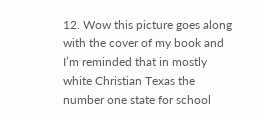12. Wow this picture goes along with the cover of my book and I’m reminded that in mostly white Christian Texas the number one state for school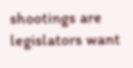shootings are legislators want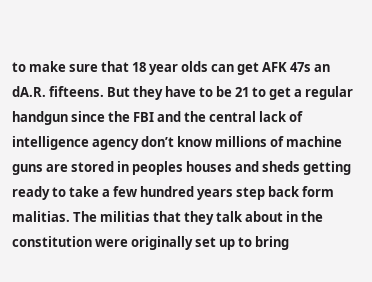to make sure that 18 year olds can get AFK 47s an dA.R. fifteens. But they have to be 21 to get a regular handgun since the FBI and the central lack of intelligence agency don’t know millions of machine guns are stored in peoples houses and sheds getting ready to take a few hundred years step back form malitias. The militias that they talk about in the constitution were originally set up to bring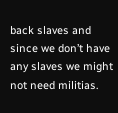back slaves and since we don’t have any slaves we might not need militias.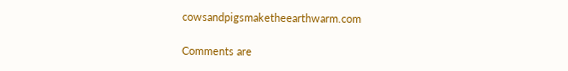cowsandpigsmaketheearthwarm.com

Comments are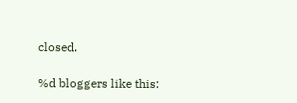closed.

%d bloggers like this: